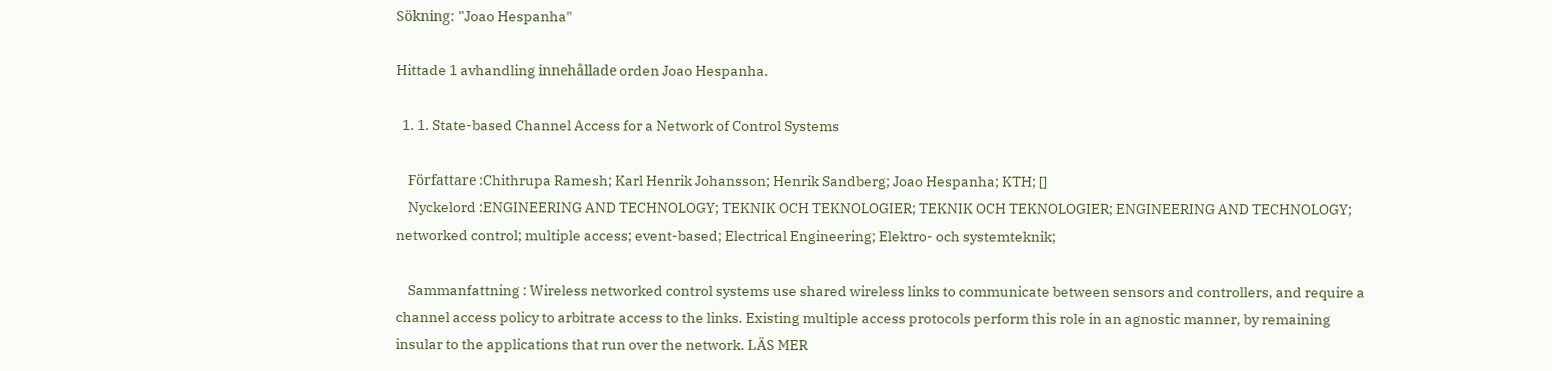Sökning: "Joao Hespanha"

Hittade 1 avhandling innehållade orden Joao Hespanha.

  1. 1. State-based Channel Access for a Network of Control Systems

    Författare :Chithrupa Ramesh; Karl Henrik Johansson; Henrik Sandberg; Joao Hespanha; KTH; []
    Nyckelord :ENGINEERING AND TECHNOLOGY; TEKNIK OCH TEKNOLOGIER; TEKNIK OCH TEKNOLOGIER; ENGINEERING AND TECHNOLOGY; networked control; multiple access; event-based; Electrical Engineering; Elektro- och systemteknik;

    Sammanfattning : Wireless networked control systems use shared wireless links to communicate between sensors and controllers, and require a channel access policy to arbitrate access to the links. Existing multiple access protocols perform this role in an agnostic manner, by remaining insular to the applications that run over the network. LÄS MER